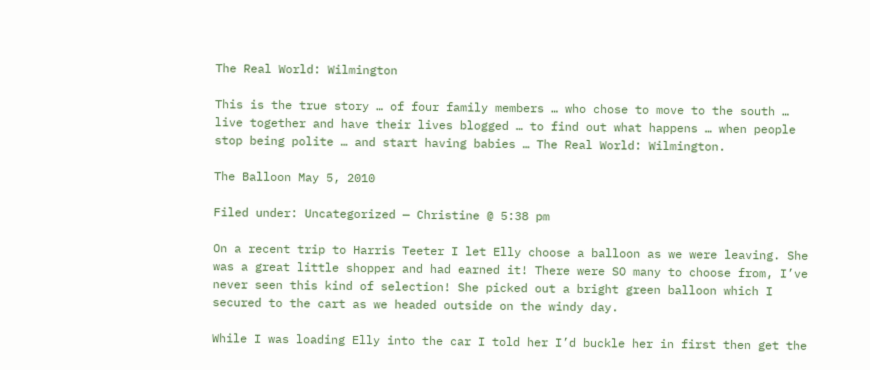The Real World: Wilmington

This is the true story … of four family members … who chose to move to the south … live together and have their lives blogged … to find out what happens … when people stop being polite … and start having babies … The Real World: Wilmington.

The Balloon May 5, 2010

Filed under: Uncategorized — Christine @ 5:38 pm

On a recent trip to Harris Teeter I let Elly choose a balloon as we were leaving. She was a great little shopper and had earned it! There were SO many to choose from, I’ve never seen this kind of selection! She picked out a bright green balloon which I secured to the cart as we headed outside on the windy day.

While I was loading Elly into the car I told her I’d buckle her in first then get the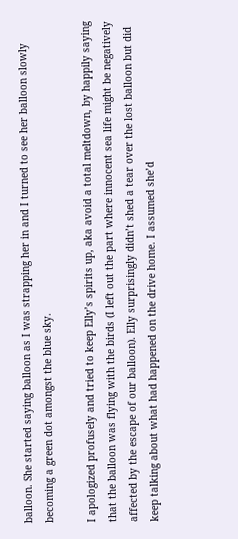balloon. She started saying balloon as I was strapping her in and I turned to see her balloon slowly becoming a green dot amongst the blue sky.

I apologized profusely and tried to keep Elly’s spirits up, aka avoid a total meltdown, by happily saying that the balloon was flying with the birds (I left out the part where innocent sea life might be negatively affected by the escape of our balloon). Elly surprisingly didn’t shed a tear over the lost balloon but did keep talking about what had happened on the drive home. I assumed she’d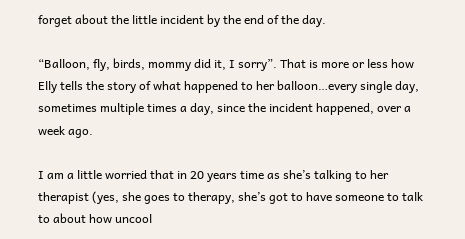forget about the little incident by the end of the day.

“Balloon, fly, birds, mommy did it, I sorry”. That is more or less how Elly tells the story of what happened to her balloon…every single day, sometimes multiple times a day, since the incident happened, over a week ago.

I am a little worried that in 20 years time as she’s talking to her therapist (yes, she goes to therapy, she’s got to have someone to talk to about how uncool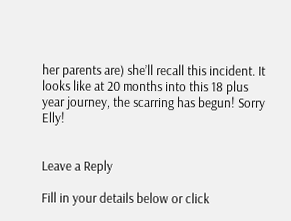her parents are) she’ll recall this incident. It looks like at 20 months into this 18 plus year journey, the scarring has begun! Sorry Elly!


Leave a Reply

Fill in your details below or click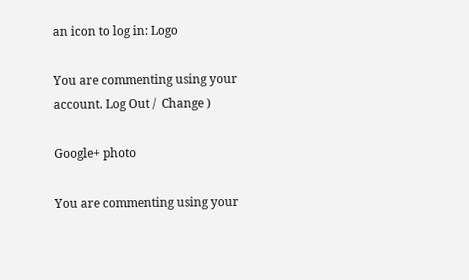an icon to log in: Logo

You are commenting using your account. Log Out /  Change )

Google+ photo

You are commenting using your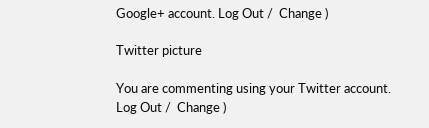Google+ account. Log Out /  Change )

Twitter picture

You are commenting using your Twitter account. Log Out /  Change )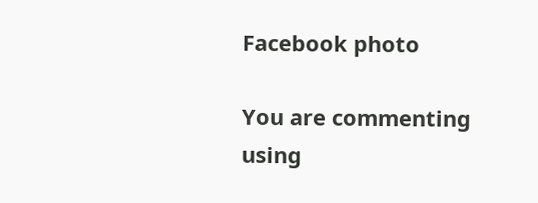Facebook photo

You are commenting using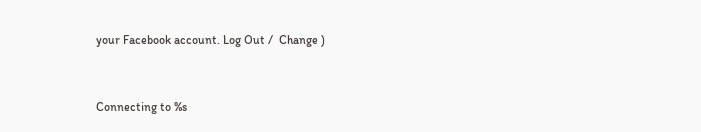your Facebook account. Log Out /  Change )


Connecting to %s